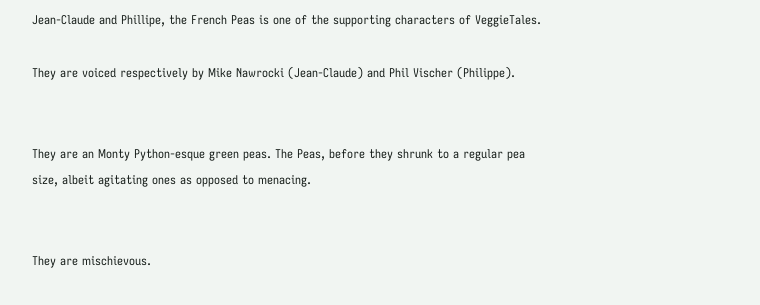Jean-Claude and Phillipe, the French Peas is one of the supporting characters of VeggieTales.

They are voiced respectively by Mike Nawrocki (Jean-Claude) and Phil Vischer (Philippe).


They are an Monty Python-esque green peas. The Peas, before they shrunk to a regular pea size, albeit agitating ones as opposed to menacing.


They are mischievous.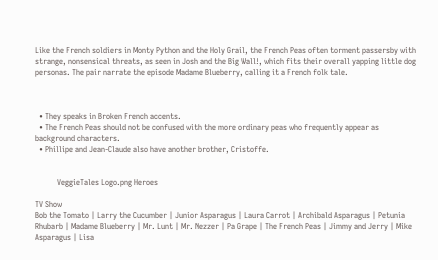Like the French soldiers in Monty Python and the Holy Grail, the French Peas often torment passersby with strange, nonsensical threats, as seen in Josh and the Big Wall!, which fits their overall yapping little dog personas. The pair narrate the episode Madame Blueberry, calling it a French folk tale.



  • They speaks in Broken French accents.
  • The French Peas should not be confused with the more ordinary peas who frequently appear as background characters.
  • Phillipe and Jean-Claude also have another brother, Cristoffe.


           VeggieTales Logo.png Heroes

TV Show
Bob the Tomato | Larry the Cucumber | Junior Asparagus | Laura Carrot | Archibald Asparagus | Petunia Rhubarb | Madame Blueberry | Mr. Lunt | Mr. Nezzer | Pa Grape | The French Peas | Jimmy and Jerry | Mike Asparagus | Lisa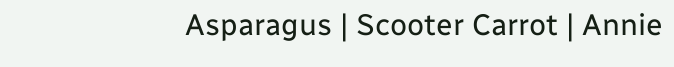Asparagus | Scooter Carrot | Annie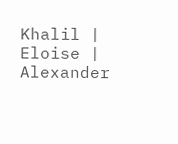Khalil | Eloise | Alexander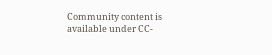Community content is available under CC-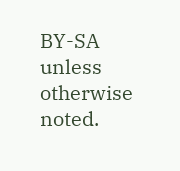BY-SA unless otherwise noted.